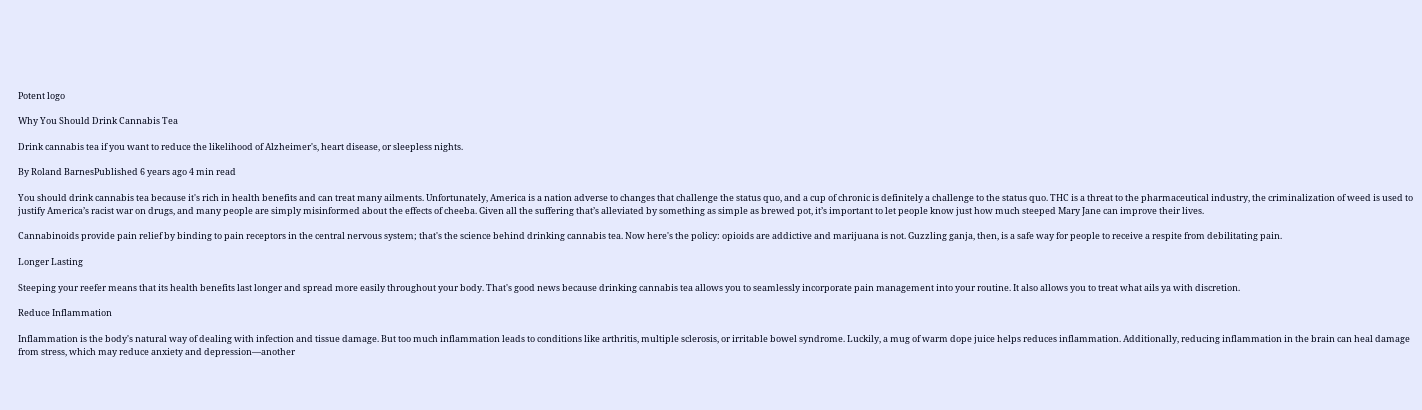Potent logo

Why You Should Drink Cannabis Tea

Drink cannabis tea if you want to reduce the likelihood of Alzheimer's, heart disease, or sleepless nights.

By Roland BarnesPublished 6 years ago 4 min read

You should drink cannabis tea because it's rich in health benefits and can treat many ailments. Unfortunately, America is a nation adverse to changes that challenge the status quo, and a cup of chronic is definitely a challenge to the status quo. THC is a threat to the pharmaceutical industry, the criminalization of weed is used to justify America’s racist war on drugs, and many people are simply misinformed about the effects of cheeba. Given all the suffering that’s alleviated by something as simple as brewed pot, it’s important to let people know just how much steeped Mary Jane can improve their lives.

Cannabinoids provide pain relief by binding to pain receptors in the central nervous system; that's the science behind drinking cannabis tea. Now here's the policy: opioids are addictive and marijuana is not. Guzzling ganja, then, is a safe way for people to receive a respite from debilitating pain.

Longer Lasting

Steeping your reefer means that its health benefits last longer and spread more easily throughout your body. That's good news because drinking cannabis tea allows you to seamlessly incorporate pain management into your routine. It also allows you to treat what ails ya with discretion.

Reduce Inflammation

Inflammation is the body's natural way of dealing with infection and tissue damage. But too much inflammation leads to conditions like arthritis, multiple sclerosis, or irritable bowel syndrome. Luckily, a mug of warm dope juice helps reduces inflammation. Additionally, reducing inflammation in the brain can heal damage from stress, which may reduce anxiety and depression—another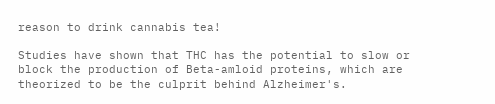reason to drink cannabis tea!

Studies have shown that THC has the potential to slow or block the production of Beta-amloid proteins, which are theorized to be the culprit behind Alzheimer's.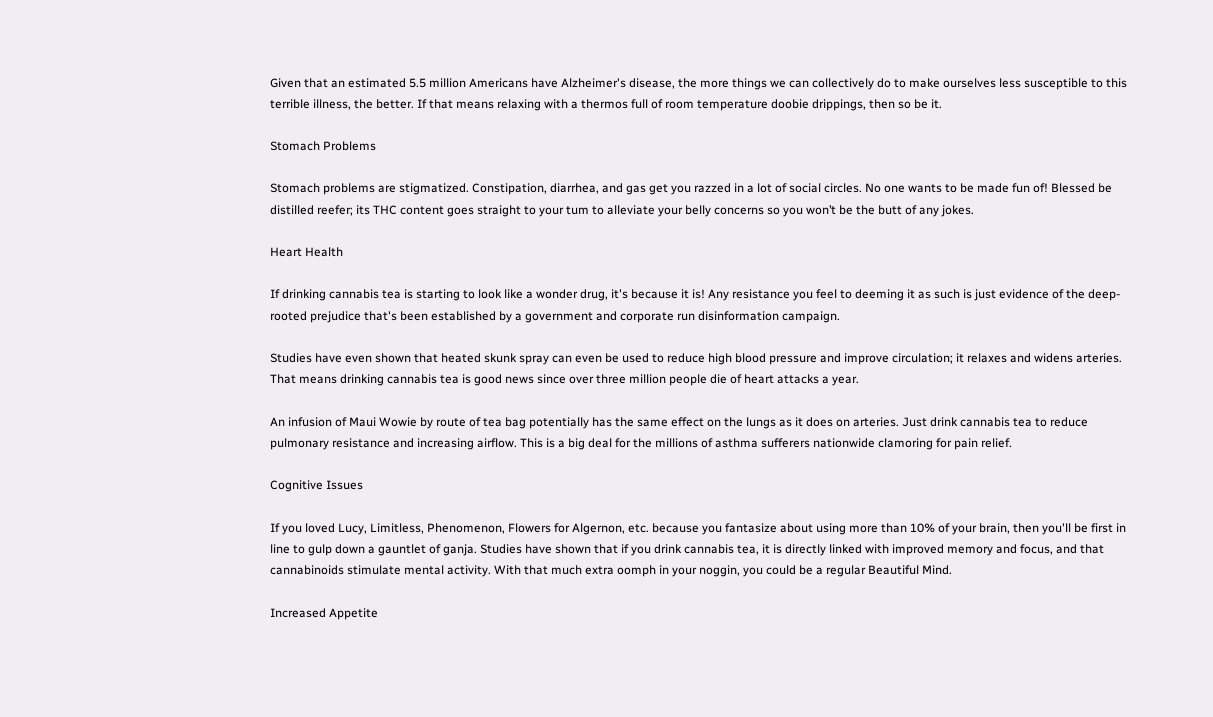Given that an estimated 5.5 million Americans have Alzheimer's disease, the more things we can collectively do to make ourselves less susceptible to this terrible illness, the better. If that means relaxing with a thermos full of room temperature doobie drippings, then so be it.

Stomach Problems

Stomach problems are stigmatized. Constipation, diarrhea, and gas get you razzed in a lot of social circles. No one wants to be made fun of! Blessed be distilled reefer; its THC content goes straight to your tum to alleviate your belly concerns so you won’t be the butt of any jokes.

Heart Health

If drinking cannabis tea is starting to look like a wonder drug, it's because it is! Any resistance you feel to deeming it as such is just evidence of the deep-rooted prejudice that's been established by a government and corporate run disinformation campaign.

Studies have even shown that heated skunk spray can even be used to reduce high blood pressure and improve circulation; it relaxes and widens arteries. That means drinking cannabis tea is good news since over three million people die of heart attacks a year.

An infusion of Maui Wowie by route of tea bag potentially has the same effect on the lungs as it does on arteries. Just drink cannabis tea to reduce pulmonary resistance and increasing airflow. This is a big deal for the millions of asthma sufferers nationwide clamoring for pain relief.

Cognitive Issues

If you loved Lucy, Limitless, Phenomenon, Flowers for Algernon, etc. because you fantasize about using more than 10% of your brain, then you'll be first in line to gulp down a gauntlet of ganja. Studies have shown that if you drink cannabis tea, it is directly linked with improved memory and focus, and that cannabinoids stimulate mental activity. With that much extra oomph in your noggin, you could be a regular Beautiful Mind.

Increased Appetite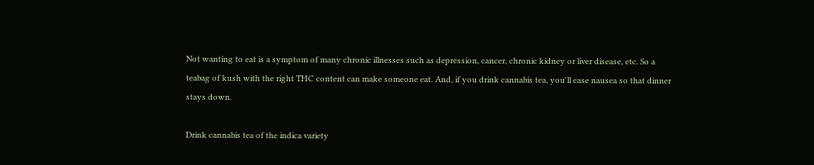Not wanting to eat is a symptom of many chronic illnesses such as depression, cancer, chronic kidney or liver disease, etc. So a teabag of kush with the right THC content can make someone eat. And, if you drink cannabis tea, you'll ease nausea so that dinner stays down.

Drink cannabis tea of the indica variety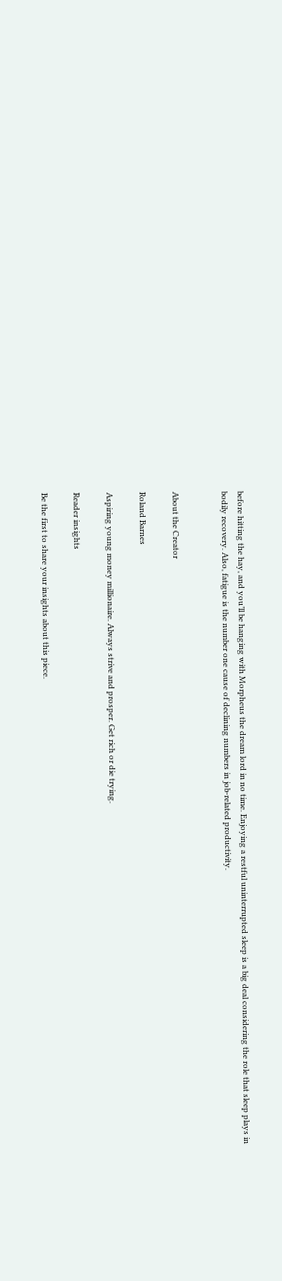before hitting the hay, and you’ll be hanging with Morpheus the dream lord in no time. Enjoying a restful uninterrupted sleep is a big deal considering the role that sleep plays in bodily recovery. Also, fatigue is the number one cause of declining numbers in job-related productivity.


About the Creator

Roland Barnes

Aspiring young money millionaire. Always strive and prosper. Get rich or die trying.

Reader insights

Be the first to share your insights about this piece.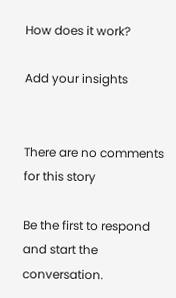How does it work?

Add your insights


There are no comments for this story

Be the first to respond and start the conversation.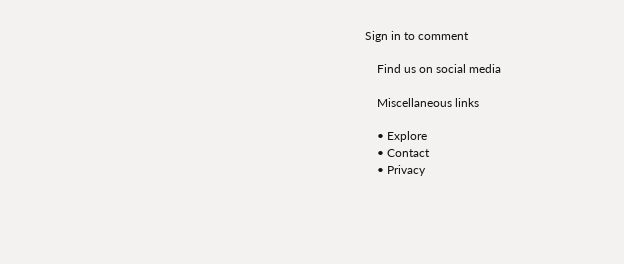Sign in to comment

    Find us on social media

    Miscellaneous links

    • Explore
    • Contact
    • Privacy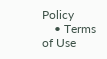Policy
    • Terms of Use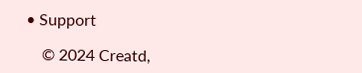• Support

    © 2024 Creatd,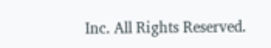Inc. All Rights Reserved.